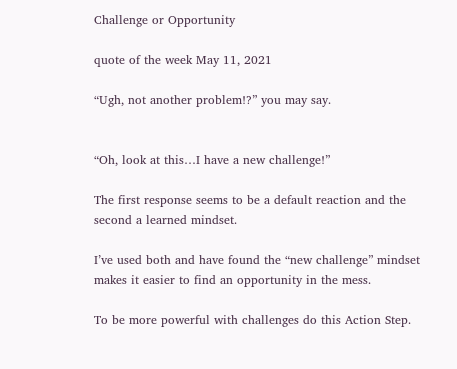Challenge or Opportunity

quote of the week May 11, 2021

“Ugh, not another problem!?” you may say.


“Oh, look at this…I have a new challenge!”

The first response seems to be a default reaction and the second a learned mindset.

I’ve used both and have found the “new challenge” mindset makes it easier to find an opportunity in the mess.

To be more powerful with challenges do this Action Step.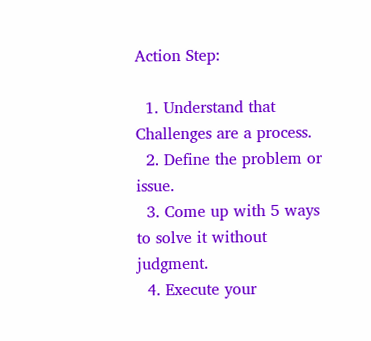Action Step:

  1. Understand that Challenges are a process.
  2. Define the problem or issue.
  3. Come up with 5 ways to solve it without judgment.
  4. Execute your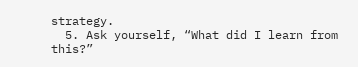strategy.
  5. Ask yourself, “What did I learn from this?”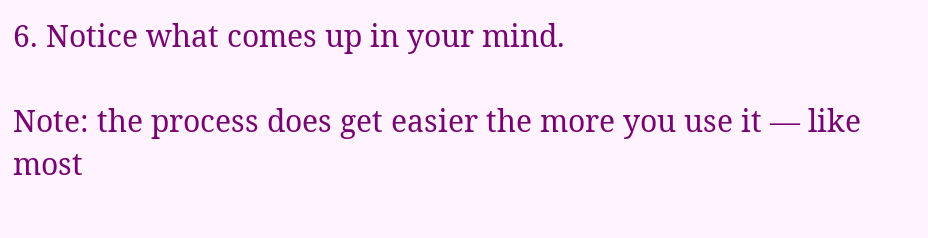6. Notice what comes up in your mind.

Note: the process does get easier the more you use it — like most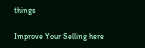things

Improve Your Selling here